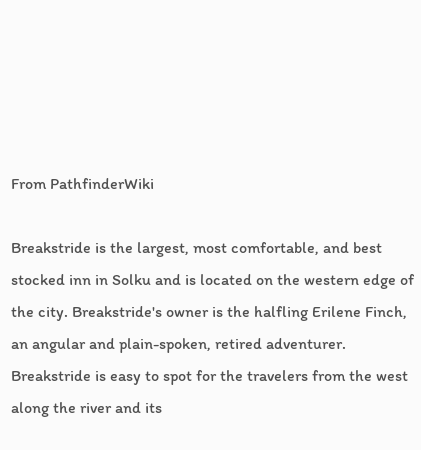From PathfinderWiki

Breakstride is the largest, most comfortable, and best stocked inn in Solku and is located on the western edge of the city. Breakstride's owner is the halfling Erilene Finch, an angular and plain-spoken, retired adventurer. Breakstride is easy to spot for the travelers from the west along the river and its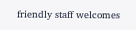friendly staff welcomes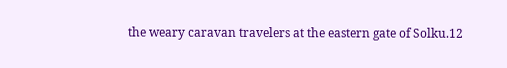the weary caravan travelers at the eastern gate of Solku.12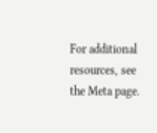For additional resources, see the Meta page.